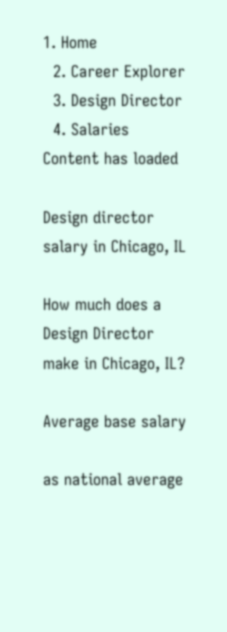1. Home
  2. Career Explorer
  3. Design Director
  4. Salaries
Content has loaded

Design director salary in Chicago, IL

How much does a Design Director make in Chicago, IL?

Average base salary

as national average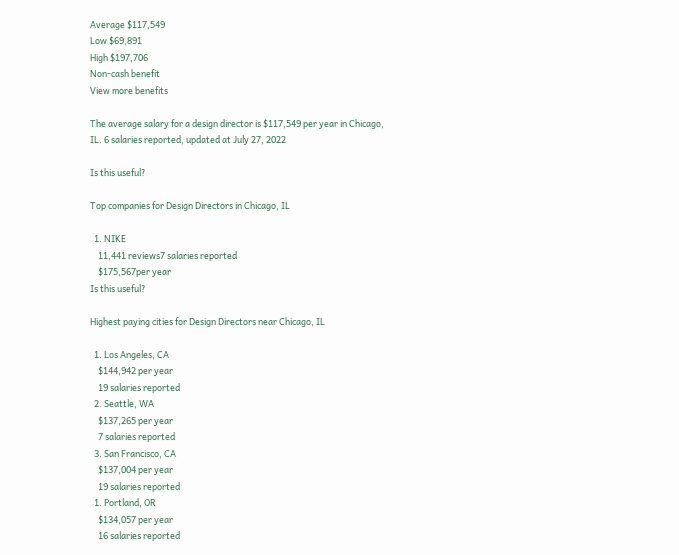Average $117,549
Low $69,891
High $197,706
Non-cash benefit
View more benefits

The average salary for a design director is $117,549 per year in Chicago, IL. 6 salaries reported, updated at July 27, 2022

Is this useful?

Top companies for Design Directors in Chicago, IL

  1. NIKE
    11,441 reviews7 salaries reported
    $175,567per year
Is this useful?

Highest paying cities for Design Directors near Chicago, IL

  1. Los Angeles, CA
    $144,942 per year
    19 salaries reported
  2. Seattle, WA
    $137,265 per year
    7 salaries reported
  3. San Francisco, CA
    $137,004 per year
    19 salaries reported
  1. Portland, OR
    $134,057 per year
    16 salaries reported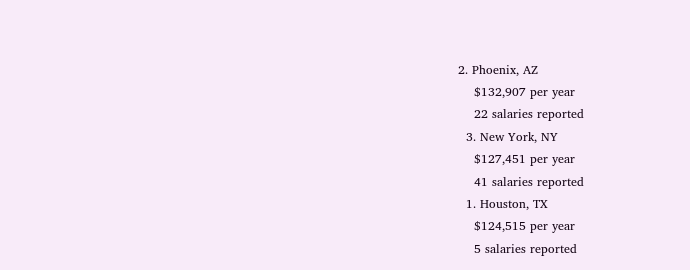2. Phoenix, AZ
    $132,907 per year
    22 salaries reported
  3. New York, NY
    $127,451 per year
    41 salaries reported
  1. Houston, TX
    $124,515 per year
    5 salaries reported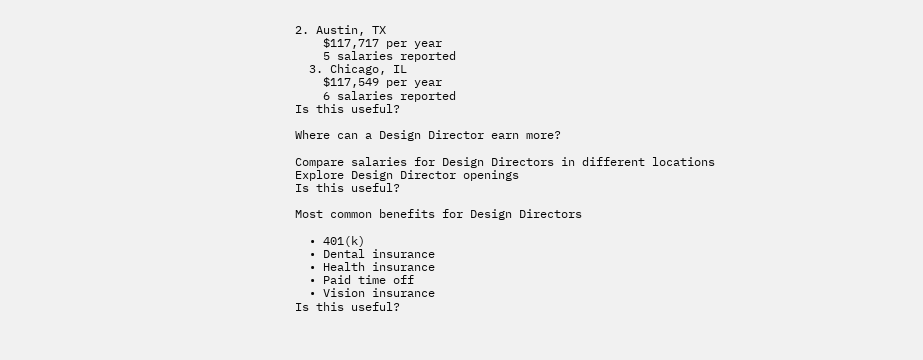2. Austin, TX
    $117,717 per year
    5 salaries reported
  3. Chicago, IL
    $117,549 per year
    6 salaries reported
Is this useful?

Where can a Design Director earn more?

Compare salaries for Design Directors in different locations
Explore Design Director openings
Is this useful?

Most common benefits for Design Directors

  • 401(k)
  • Dental insurance
  • Health insurance
  • Paid time off
  • Vision insurance
Is this useful?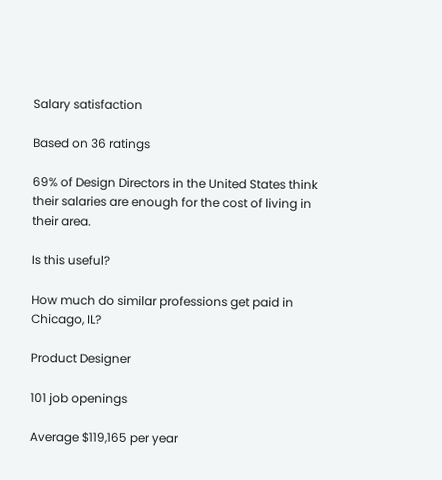Salary satisfaction

Based on 36 ratings

69% of Design Directors in the United States think their salaries are enough for the cost of living in their area.

Is this useful?

How much do similar professions get paid in Chicago, IL?

Product Designer

101 job openings

Average $119,165 per year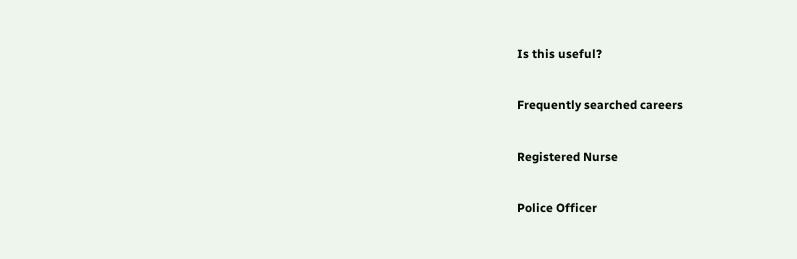Is this useful?

Frequently searched careers

Registered Nurse

Police Officer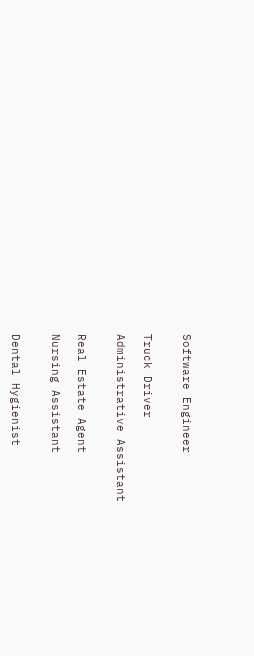Software Engineer


Truck Driver

Administrative Assistant


Real Estate Agent

Nursing Assistant


Dental Hygienist